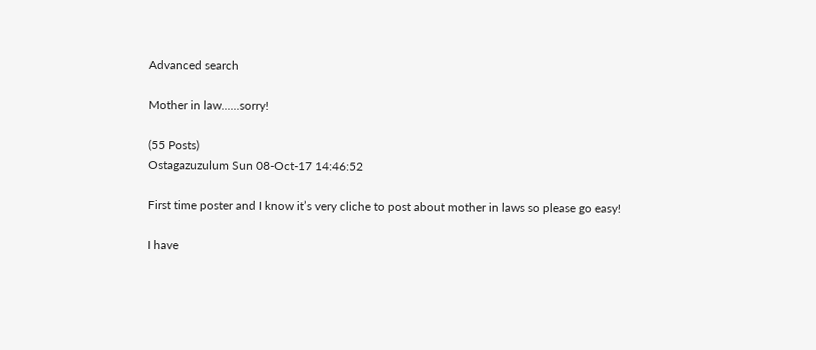Advanced search

Mother in law......sorry!

(55 Posts)
Ostagazuzulum Sun 08-Oct-17 14:46:52

First time poster and I know it’s very cliche to post about mother in laws so please go easy!

I have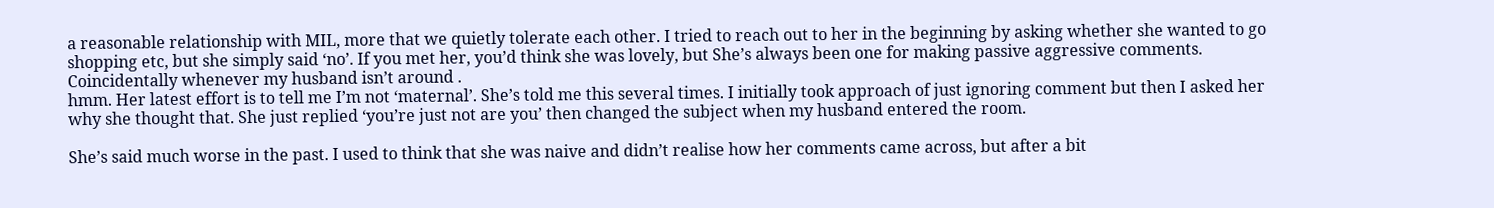a reasonable relationship with MIL, more that we quietly tolerate each other. I tried to reach out to her in the beginning by asking whether she wanted to go shopping etc, but she simply said ‘no’. If you met her, you’d think she was lovely, but She’s always been one for making passive aggressive comments. Coincidentally whenever my husband isn’t around .
hmm. Her latest effort is to tell me I’m not ‘maternal’. She’s told me this several times. I initially took approach of just ignoring comment but then I asked her why she thought that. She just replied ‘you’re just not are you’ then changed the subject when my husband entered the room.

She’s said much worse in the past. I used to think that she was naive and didn’t realise how her comments came across, but after a bit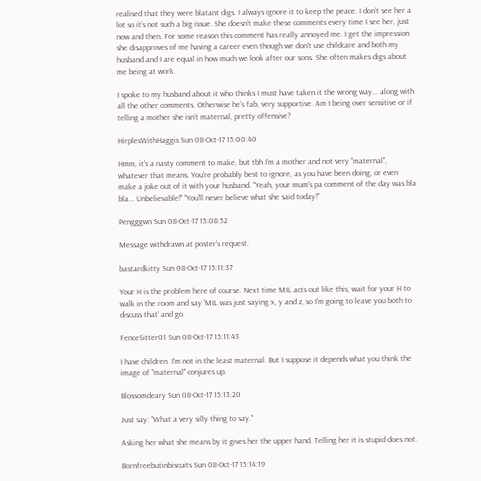realised that they were blatant digs. I always ignore it to keep the peace. I don’t see her a lot so it’s not such a big issue. She doesn’t make these comments every time I see her, just now and then. For some reason this comment has really annoyed me. I get the impression she disapproves of me having a career even though we don’t use childcare and both my husband and I are equal in how much we look after our sons. She often makes digs about me being at work.

I spoke to my husband about it who thinks I must have taken it the wrong way... along with all the other comments. Otherwise he’s fab, very supportive. Am I being over sensitive or if telling a mother she isn’t maternal, pretty offensive?

HirplesWithHaggis Sun 08-Oct-17 15:00:40

Hmm, it's a nasty comment to make, but tbh I'm a mother and not very "maternal", whatever that means. You're probably best to ignore, as you have been doing, or even make a joke out of it with your husband. "Yeah, your mum's pa comment of the day was bla bla... Unbelievable!" "You'll never believe what she said today!"

Pengggwn Sun 08-Oct-17 15:08:52

Message withdrawn at poster's request.

bastardkitty Sun 08-Oct-17 15:11:37

Your H is the problem here of course. Next time MIL acts out like this, wait for your H to walk in the room and say 'MIL was just saying x, y and z, so I'm going to leave you both to discuss that' and go.

FenceSitter01 Sun 08-Oct-17 15:11:43

I have children. I'm not in the least maternal. But I suppose it depends what you think the image of "maternal" conjures up.

Blossomdeary Sun 08-Oct-17 15:13:20

Just say: "What a very silly thing to say."

Asking her what she means by it gives her the upper hand. Telling her it is stupid does not.

Bornfreebutinbiscuits Sun 08-Oct-17 15:14:19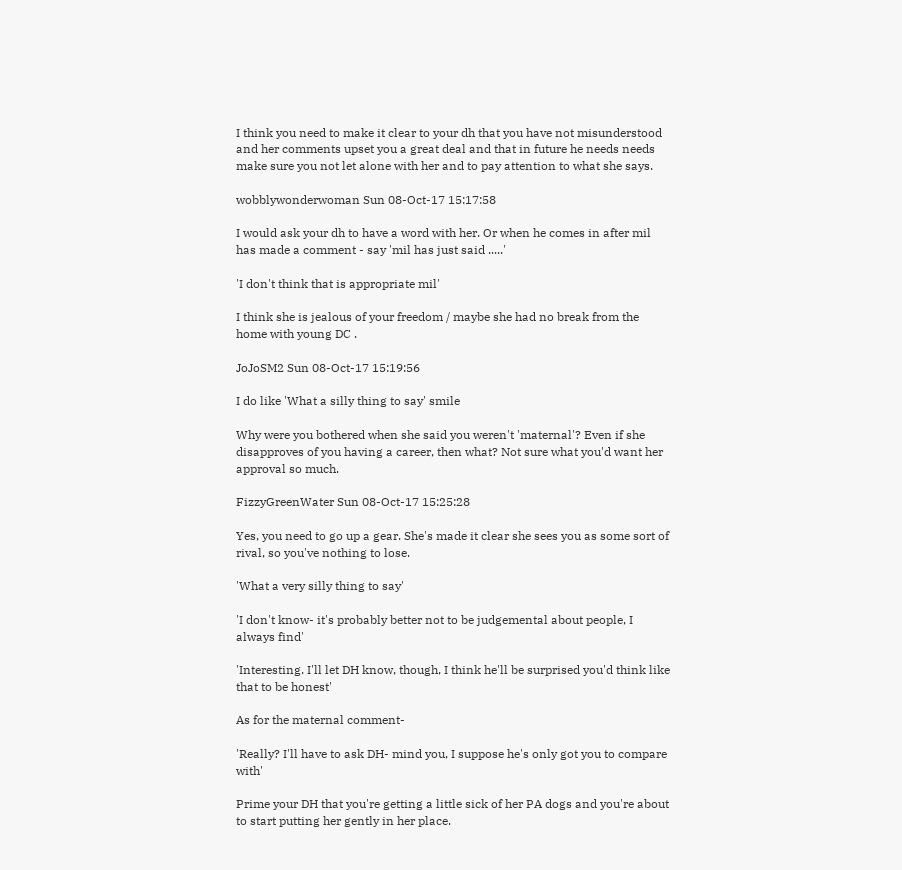I think you need to make it clear to your dh that you have not misunderstood and her comments upset you a great deal and that in future he needs needs make sure you not let alone with her and to pay attention to what she says.

wobblywonderwoman Sun 08-Oct-17 15:17:58

I would ask your dh to have a word with her. Or when he comes in after mil has made a comment - say 'mil has just said .....'

'I don't think that is appropriate mil'

I think she is jealous of your freedom / maybe she had no break from the home with young DC .

JoJoSM2 Sun 08-Oct-17 15:19:56

I do like 'What a silly thing to say' smile

Why were you bothered when she said you weren't 'maternal'? Even if she disapproves of you having a career, then what? Not sure what you'd want her approval so much.

FizzyGreenWater Sun 08-Oct-17 15:25:28

Yes, you need to go up a gear. She's made it clear she sees you as some sort of rival, so you've nothing to lose.

'What a very silly thing to say'

'I don't know- it's probably better not to be judgemental about people, I always find'

'Interesting. I'll let DH know, though, I think he'll be surprised you'd think like that to be honest'

As for the maternal comment-

'Really? I'll have to ask DH- mind you, I suppose he's only got you to compare with'

Prime your DH that you're getting a little sick of her PA dogs and you're about to start putting her gently in her place.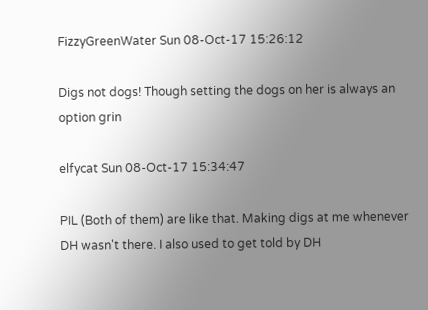FizzyGreenWater Sun 08-Oct-17 15:26:12

Digs not dogs! Though setting the dogs on her is always an option grin

elfycat Sun 08-Oct-17 15:34:47

PIL (Both of them) are like that. Making digs at me whenever DH wasn't there. I also used to get told by DH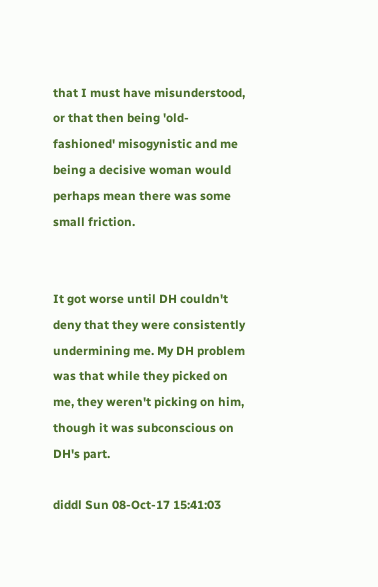that I must have misunderstood, or that then being 'old-fashioned' misogynistic and me being a decisive woman would perhaps mean there was some small friction.


It got worse until DH couldn't deny that they were consistently undermining me. My DH problem was that while they picked on me, they weren't picking on him, though it was subconscious on DH's part.

diddl Sun 08-Oct-17 15:41:03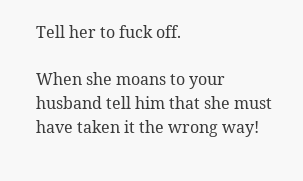Tell her to fuck off.

When she moans to your husband tell him that she must have taken it the wrong way!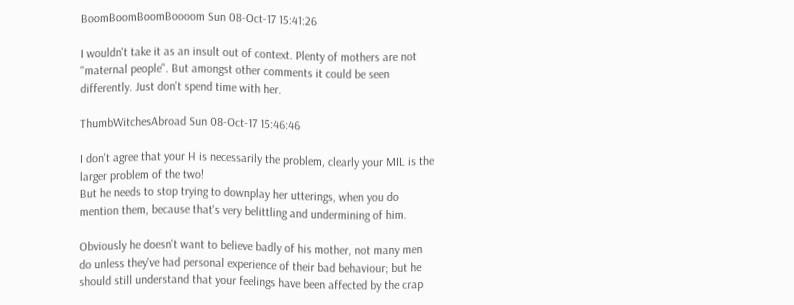BoomBoomBoomBoooom Sun 08-Oct-17 15:41:26

I wouldn't take it as an insult out of context. Plenty of mothers are not "maternal people". But amongst other comments it could be seen differently. Just don't spend time with her.

ThumbWitchesAbroad Sun 08-Oct-17 15:46:46

I don't agree that your H is necessarily the problem, clearly your MIL is the larger problem of the two!
But he needs to stop trying to downplay her utterings, when you do mention them, because that's very belittling and undermining of him.

Obviously he doesn't want to believe badly of his mother, not many men do unless they've had personal experience of their bad behaviour; but he should still understand that your feelings have been affected by the crap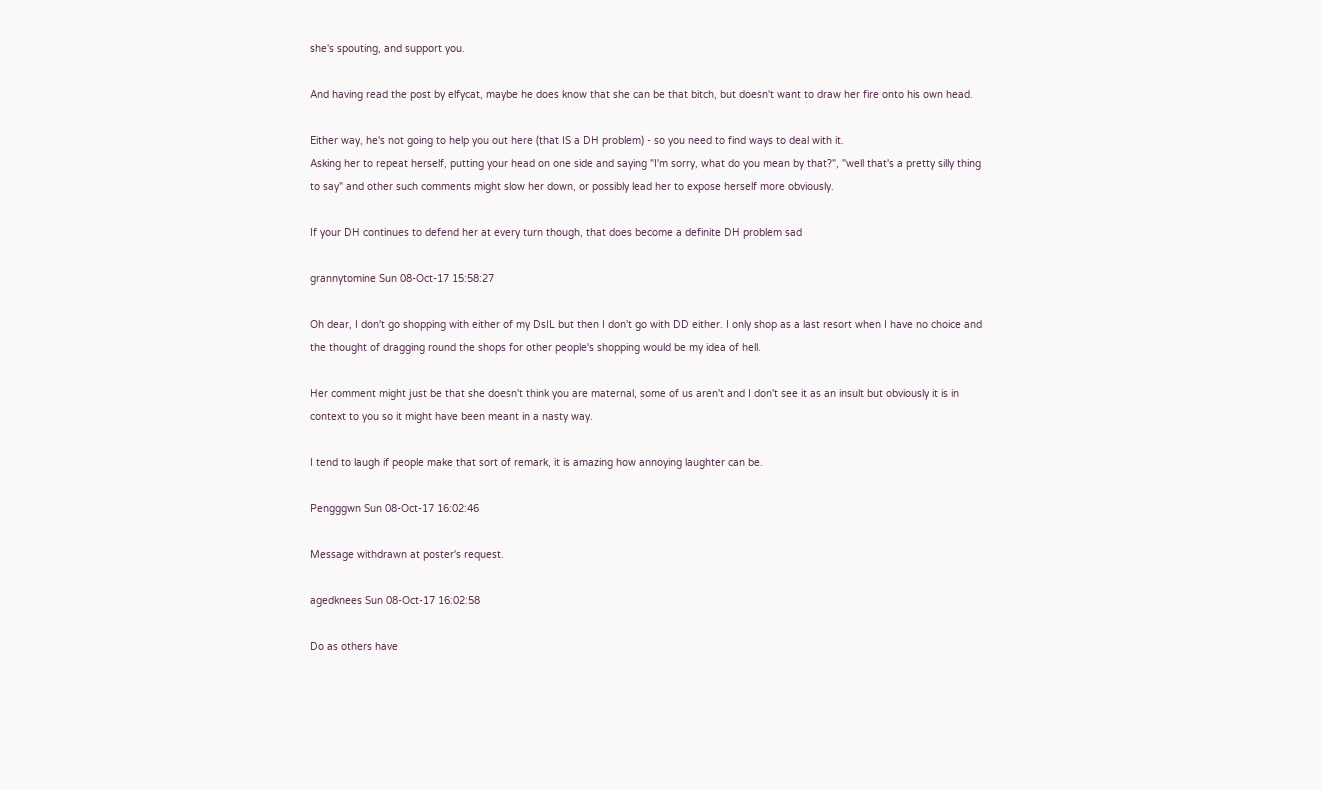she's spouting, and support you.

And having read the post by elfycat, maybe he does know that she can be that bitch, but doesn't want to draw her fire onto his own head.

Either way, he's not going to help you out here (that IS a DH problem) - so you need to find ways to deal with it.
Asking her to repeat herself, putting your head on one side and saying "I'm sorry, what do you mean by that?", "well that's a pretty silly thing to say" and other such comments might slow her down, or possibly lead her to expose herself more obviously.

If your DH continues to defend her at every turn though, that does become a definite DH problem sad

grannytomine Sun 08-Oct-17 15:58:27

Oh dear, I don't go shopping with either of my DsIL but then I don't go with DD either. I only shop as a last resort when I have no choice and the thought of dragging round the shops for other people's shopping would be my idea of hell.

Her comment might just be that she doesn't think you are maternal, some of us aren't and I don't see it as an insult but obviously it is in context to you so it might have been meant in a nasty way.

I tend to laugh if people make that sort of remark, it is amazing how annoying laughter can be.

Pengggwn Sun 08-Oct-17 16:02:46

Message withdrawn at poster's request.

agedknees Sun 08-Oct-17 16:02:58

Do as others have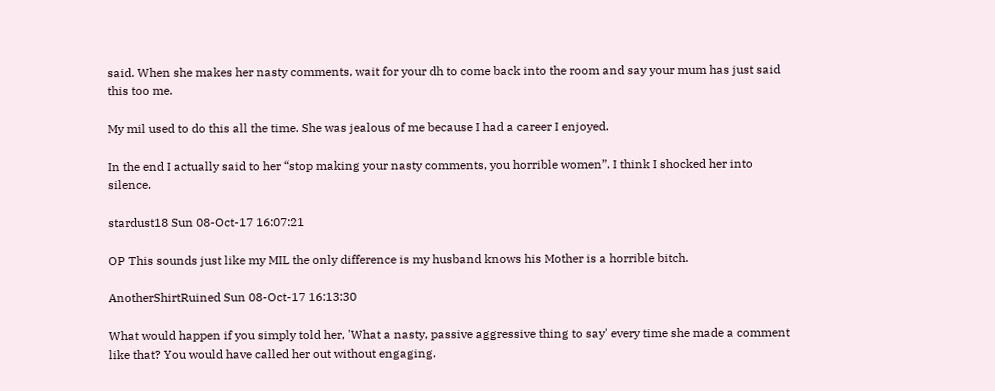said. When she makes her nasty comments, wait for your dh to come back into the room and say your mum has just said this too me.

My mil used to do this all the time. She was jealous of me because I had a career I enjoyed.

In the end I actually said to her “stop making your nasty comments, you horrible women”. I think I shocked her into silence.

stardust18 Sun 08-Oct-17 16:07:21

OP This sounds just like my MIL the only difference is my husband knows his Mother is a horrible bitch.

AnotherShirtRuined Sun 08-Oct-17 16:13:30

What would happen if you simply told her, 'What a nasty, passive aggressive thing to say' every time she made a comment like that? You would have called her out without engaging.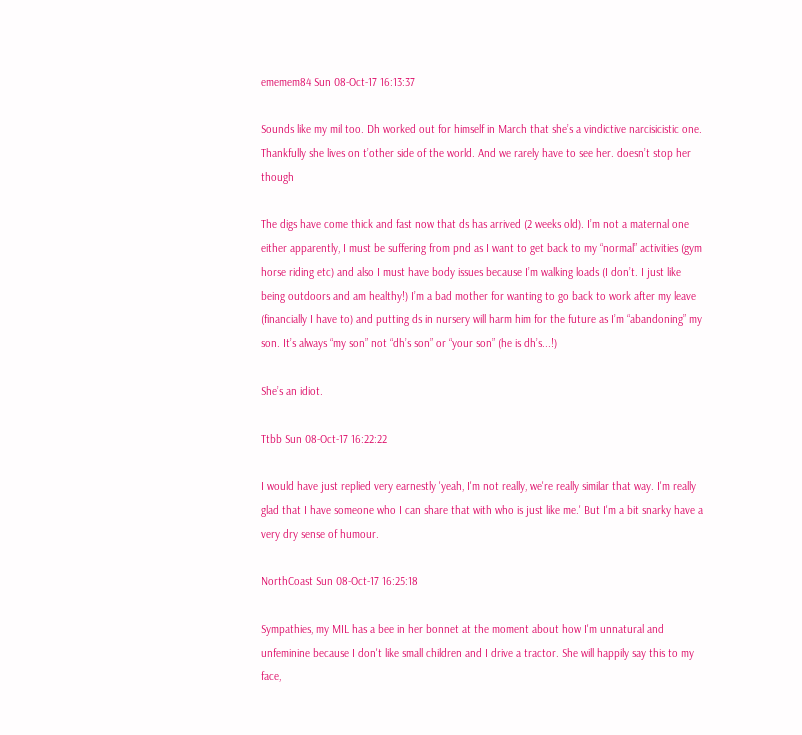ememem84 Sun 08-Oct-17 16:13:37

Sounds like my mil too. Dh worked out for himself in March that she’s a vindictive narcisicistic one. Thankfully she lives on t’other side of the world. And we rarely have to see her. doesn’t stop her though

The digs have come thick and fast now that ds has arrived (2 weeks old). I’m not a maternal one either apparently, I must be suffering from pnd as I want to get back to my “normal” activities (gym horse riding etc) and also I must have body issues because I’m walking loads (I don’t. I just like being outdoors and am healthy!) I’m a bad mother for wanting to go back to work after my leave (financially I have to) and putting ds in nursery will harm him for the future as I’m “abandoning” my son. It’s always “my son” not “dh’s son” or “your son” (he is dh’s...!)

She’s an idiot.

Ttbb Sun 08-Oct-17 16:22:22

I would have just replied very earnestly 'yeah, I'm not really, we're really similar that way. I'm really glad that I have someone who I can share that with who is just like me.' But I'm a bit snarky have a very dry sense of humour.

NorthCoast Sun 08-Oct-17 16:25:18

Sympathies, my MIL has a bee in her bonnet at the moment about how I'm unnatural and unfeminine because I don't like small children and I drive a tractor. She will happily say this to my face,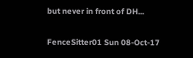but never in front of DH...

FenceSitter01 Sun 08-Oct-17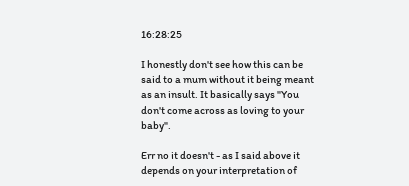16:28:25

I honestly don't see how this can be said to a mum without it being meant as an insult. It basically says "You don't come across as loving to your baby".

Err no it doesn't - as I said above it depends on your interpretation of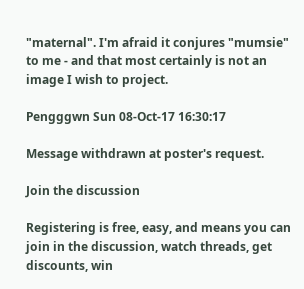"maternal". I'm afraid it conjures "mumsie" to me - and that most certainly is not an image I wish to project.

Pengggwn Sun 08-Oct-17 16:30:17

Message withdrawn at poster's request.

Join the discussion

Registering is free, easy, and means you can join in the discussion, watch threads, get discounts, win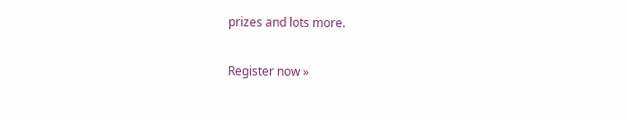prizes and lots more.

Register now »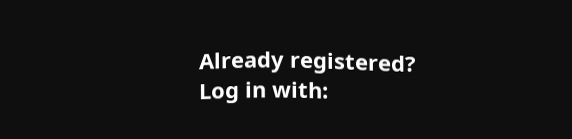Already registered? Log in with: